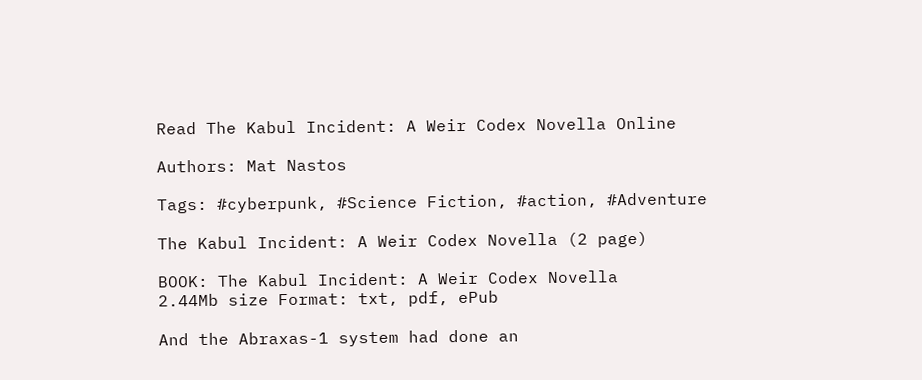Read The Kabul Incident: A Weir Codex Novella Online

Authors: Mat Nastos

Tags: #cyberpunk, #Science Fiction, #action, #Adventure

The Kabul Incident: A Weir Codex Novella (2 page)

BOOK: The Kabul Incident: A Weir Codex Novella
2.44Mb size Format: txt, pdf, ePub

And the Abraxas-1 system had done an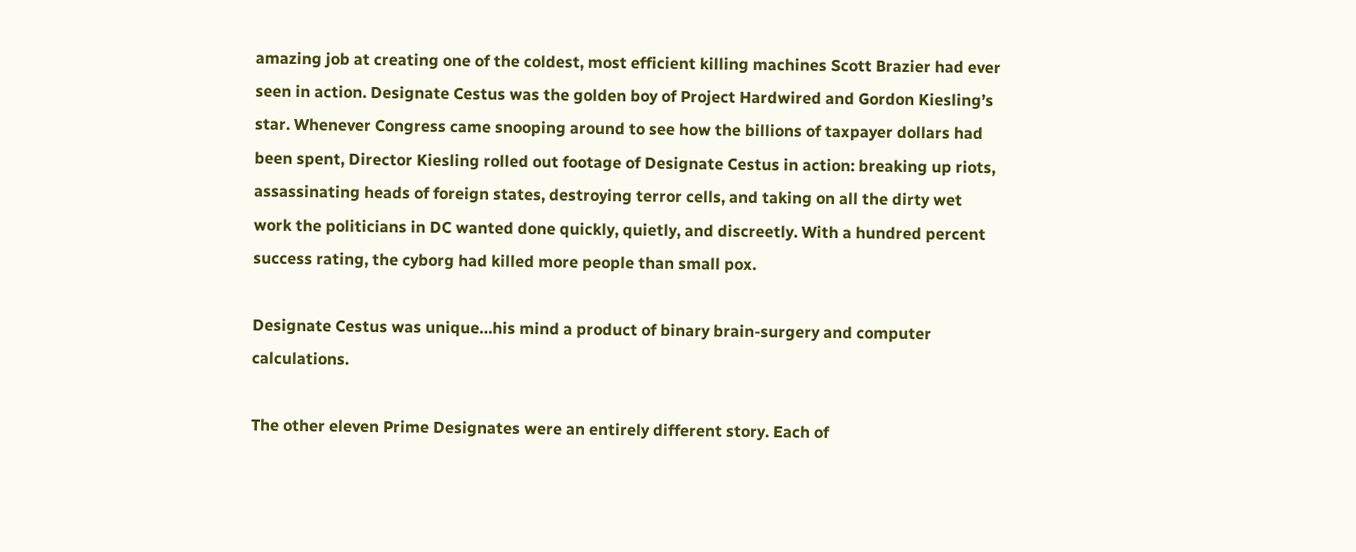amazing job at creating one of the coldest, most efficient killing machines Scott Brazier had ever seen in action. Designate Cestus was the golden boy of Project Hardwired and Gordon Kiesling’s star. Whenever Congress came snooping around to see how the billions of taxpayer dollars had been spent, Director Kiesling rolled out footage of Designate Cestus in action: breaking up riots, assassinating heads of foreign states, destroying terror cells, and taking on all the dirty wet work the politicians in DC wanted done quickly, quietly, and discreetly. With a hundred percent success rating, the cyborg had killed more people than small pox.

Designate Cestus was unique…his mind a product of binary brain-surgery and computer calculations.

The other eleven Prime Designates were an entirely different story. Each of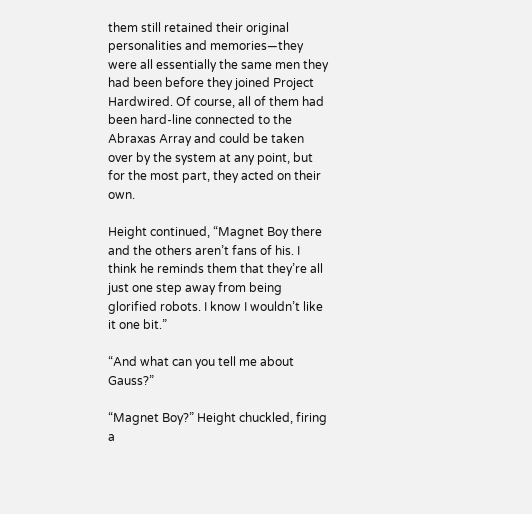them still retained their original personalities and memories—they were all essentially the same men they had been before they joined Project Hardwired. Of course, all of them had been hard-line connected to the Abraxas Array and could be taken over by the system at any point, but for the most part, they acted on their own.

Height continued, “Magnet Boy there and the others aren’t fans of his. I think he reminds them that they’re all just one step away from being glorified robots. I know I wouldn’t like it one bit.”

“And what can you tell me about Gauss?”

“Magnet Boy?” Height chuckled, firing a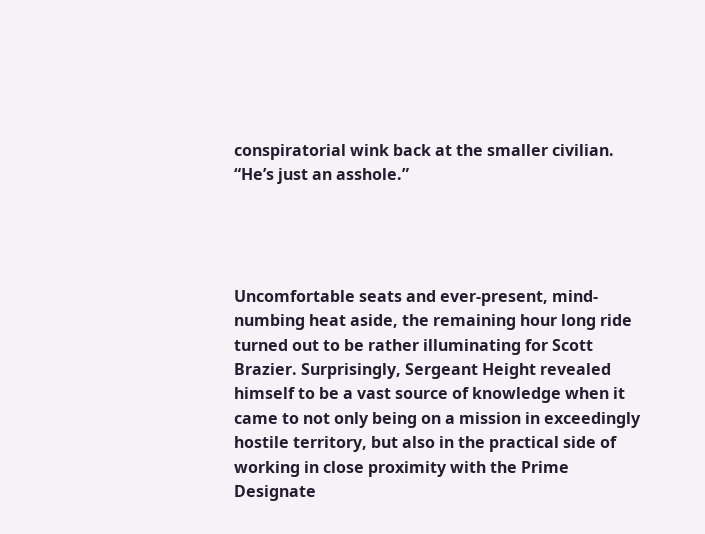conspiratorial wink back at the smaller civilian. “He’s just an asshole.”




Uncomfortable seats and ever-present, mind-numbing heat aside, the remaining hour long ride turned out to be rather illuminating for Scott Brazier. Surprisingly, Sergeant Height revealed himself to be a vast source of knowledge when it came to not only being on a mission in exceedingly hostile territory, but also in the practical side of working in close proximity with the Prime Designate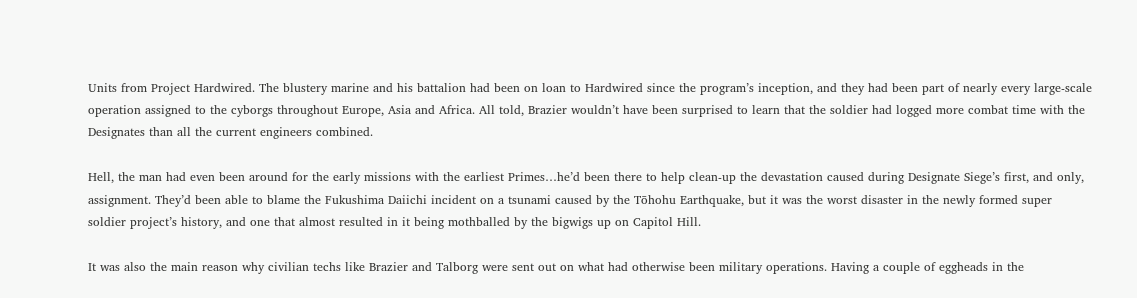Units from Project Hardwired. The blustery marine and his battalion had been on loan to Hardwired since the program’s inception, and they had been part of nearly every large-scale operation assigned to the cyborgs throughout Europe, Asia and Africa. All told, Brazier wouldn’t have been surprised to learn that the soldier had logged more combat time with the Designates than all the current engineers combined.

Hell, the man had even been around for the early missions with the earliest Primes…he’d been there to help clean-up the devastation caused during Designate Siege’s first, and only, assignment. They’d been able to blame the Fukushima Daiichi incident on a tsunami caused by the Tōhohu Earthquake, but it was the worst disaster in the newly formed super soldier project’s history, and one that almost resulted in it being mothballed by the bigwigs up on Capitol Hill.

It was also the main reason why civilian techs like Brazier and Talborg were sent out on what had otherwise been military operations. Having a couple of eggheads in the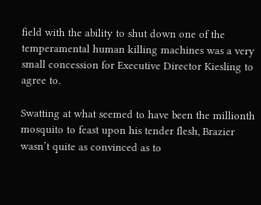field with the ability to shut down one of the temperamental human killing machines was a very small concession for Executive Director Kiesling to agree to.

Swatting at what seemed to have been the millionth mosquito to feast upon his tender flesh, Brazier wasn’t quite as convinced as to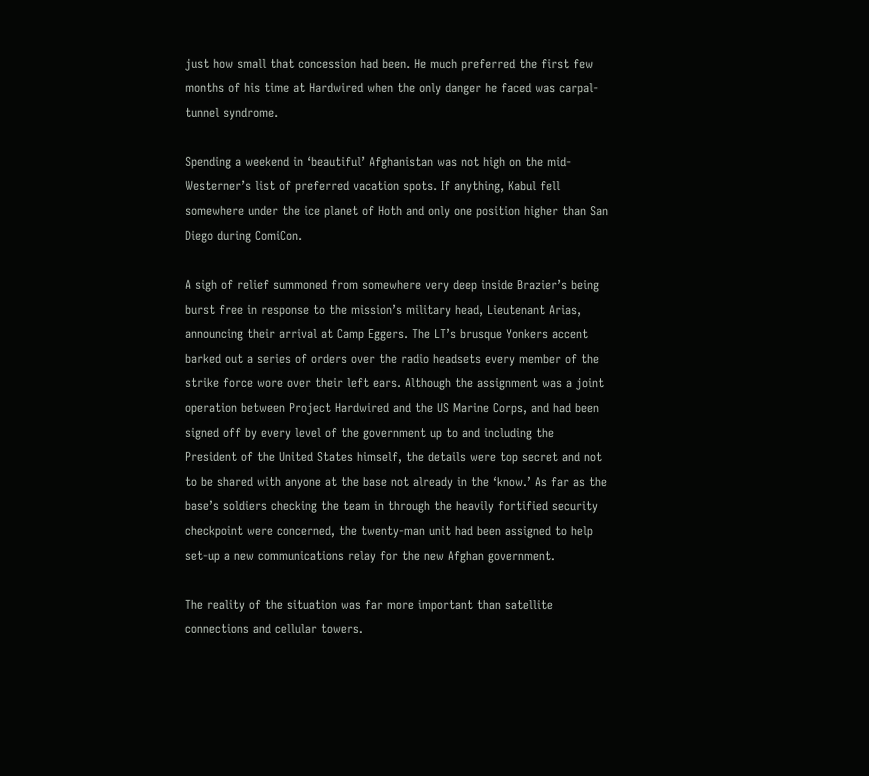just how small that concession had been. He much preferred the first few months of his time at Hardwired when the only danger he faced was carpal-tunnel syndrome.

Spending a weekend in ‘beautiful’ Afghanistan was not high on the mid-Westerner’s list of preferred vacation spots. If anything, Kabul fell somewhere under the ice planet of Hoth and only one position higher than San Diego during ComiCon.

A sigh of relief summoned from somewhere very deep inside Brazier’s being burst free in response to the mission’s military head, Lieutenant Arias, announcing their arrival at Camp Eggers. The LT’s brusque Yonkers accent barked out a series of orders over the radio headsets every member of the strike force wore over their left ears. Although the assignment was a joint operation between Project Hardwired and the US Marine Corps, and had been signed off by every level of the government up to and including the President of the United States himself, the details were top secret and not to be shared with anyone at the base not already in the ‘know.’ As far as the base’s soldiers checking the team in through the heavily fortified security checkpoint were concerned, the twenty-man unit had been assigned to help set-up a new communications relay for the new Afghan government.

The reality of the situation was far more important than satellite connections and cellular towers.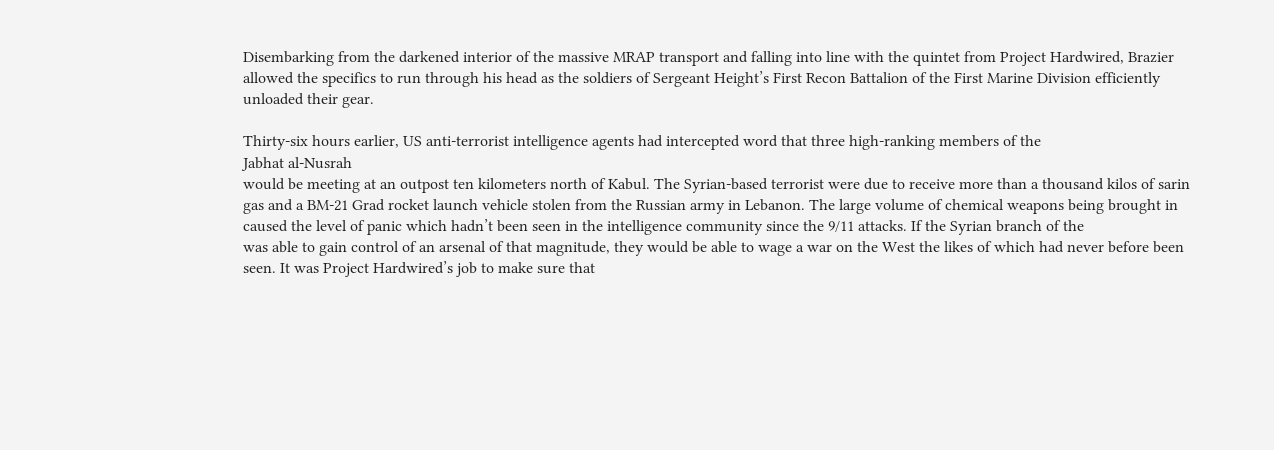Disembarking from the darkened interior of the massive MRAP transport and falling into line with the quintet from Project Hardwired, Brazier allowed the specifics to run through his head as the soldiers of Sergeant Height’s First Recon Battalion of the First Marine Division efficiently unloaded their gear.

Thirty-six hours earlier, US anti-terrorist intelligence agents had intercepted word that three high-ranking members of the
Jabhat al-Nusrah
would be meeting at an outpost ten kilometers north of Kabul. The Syrian-based terrorist were due to receive more than a thousand kilos of sarin gas and a BM-21 Grad rocket launch vehicle stolen from the Russian army in Lebanon. The large volume of chemical weapons being brought in caused the level of panic which hadn’t been seen in the intelligence community since the 9/11 attacks. If the Syrian branch of the
was able to gain control of an arsenal of that magnitude, they would be able to wage a war on the West the likes of which had never before been seen. It was Project Hardwired’s job to make sure that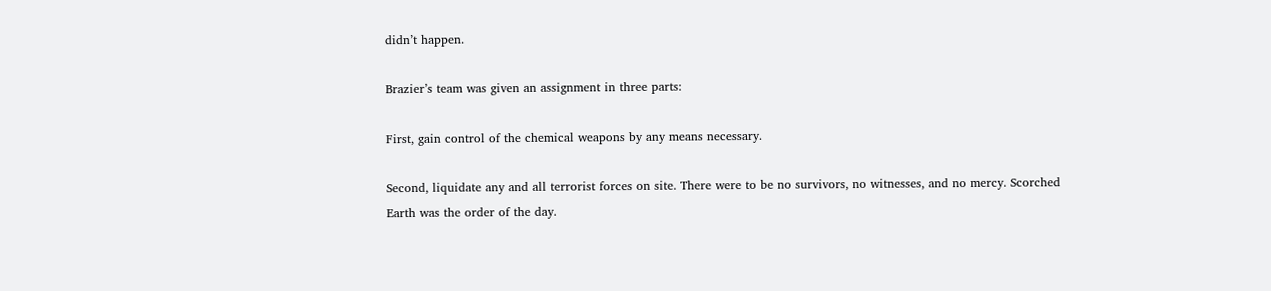didn’t happen.

Brazier’s team was given an assignment in three parts:

First, gain control of the chemical weapons by any means necessary.

Second, liquidate any and all terrorist forces on site. There were to be no survivors, no witnesses, and no mercy. Scorched Earth was the order of the day.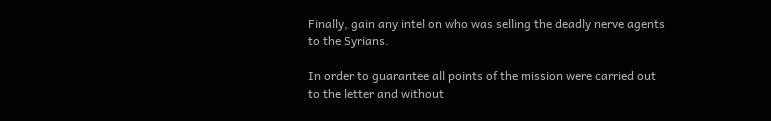Finally, gain any intel on who was selling the deadly nerve agents to the Syrians.

In order to guarantee all points of the mission were carried out to the letter and without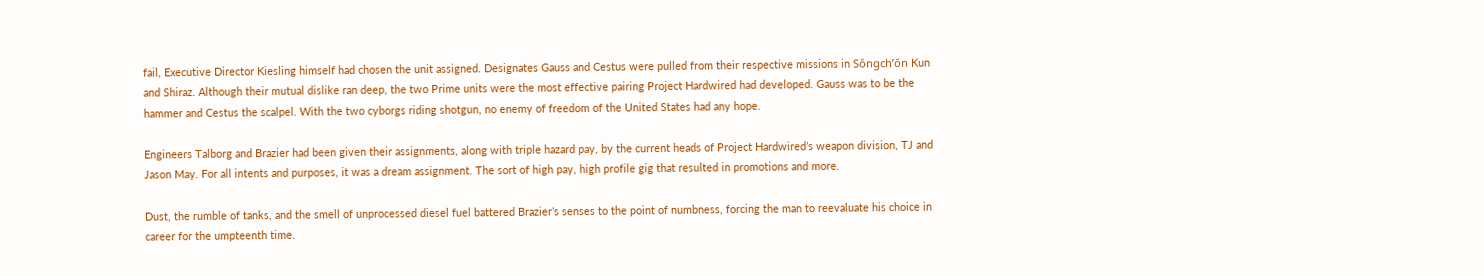fail, Executive Director Kiesling himself had chosen the unit assigned. Designates Gauss and Cestus were pulled from their respective missions in Sŏngch’ŏn Kun and Shiraz. Although their mutual dislike ran deep, the two Prime units were the most effective pairing Project Hardwired had developed. Gauss was to be the hammer and Cestus the scalpel. With the two cyborgs riding shotgun, no enemy of freedom of the United States had any hope.

Engineers Talborg and Brazier had been given their assignments, along with triple hazard pay, by the current heads of Project Hardwired’s weapon division, TJ and Jason May. For all intents and purposes, it was a dream assignment. The sort of high pay, high profile gig that resulted in promotions and more.

Dust, the rumble of tanks, and the smell of unprocessed diesel fuel battered Brazier’s senses to the point of numbness, forcing the man to reevaluate his choice in career for the umpteenth time.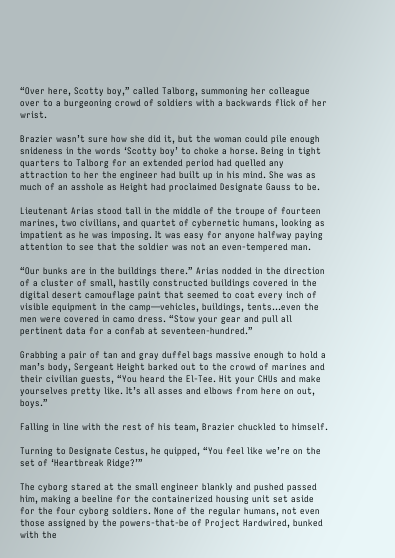“Over here, Scotty boy,” called Talborg, summoning her colleague over to a burgeoning crowd of soldiers with a backwards flick of her wrist.

Brazier wasn’t sure how she did it, but the woman could pile enough snideness in the words ‘Scotty boy’ to choke a horse. Being in tight quarters to Talborg for an extended period had quelled any attraction to her the engineer had built up in his mind. She was as much of an asshole as Height had proclaimed Designate Gauss to be.

Lieutenant Arias stood tall in the middle of the troupe of fourteen marines, two civilians, and quartet of cybernetic humans, looking as impatient as he was imposing. It was easy for anyone halfway paying attention to see that the soldier was not an even-tempered man.

“Our bunks are in the buildings there.” Arias nodded in the direction of a cluster of small, hastily constructed buildings covered in the digital desert camouflage paint that seemed to coat every inch of visible equipment in the camp—vehicles, buildings, tents…even the men were covered in camo dress. “Stow your gear and pull all pertinent data for a confab at seventeen-hundred.”

Grabbing a pair of tan and gray duffel bags massive enough to hold a man’s body, Sergeant Height barked out to the crowd of marines and their civilian guests, “You heard the El-Tee. Hit your CHUs and make yourselves pretty like. It’s all asses and elbows from here on out, boys.”

Falling in line with the rest of his team, Brazier chuckled to himself.

Turning to Designate Cestus, he quipped, “You feel like we’re on the set of ‘Heartbreak Ridge?’”

The cyborg stared at the small engineer blankly and pushed passed him, making a beeline for the containerized housing unit set aside for the four cyborg soldiers. None of the regular humans, not even those assigned by the powers-that-be of Project Hardwired, bunked with the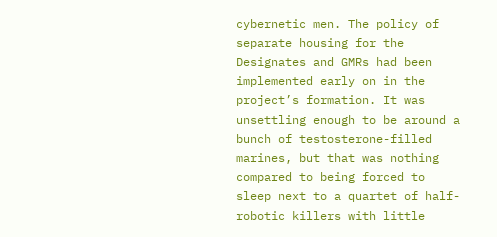cybernetic men. The policy of separate housing for the Designates and GMRs had been implemented early on in the project’s formation. It was unsettling enough to be around a bunch of testosterone-filled marines, but that was nothing compared to being forced to sleep next to a quartet of half-robotic killers with little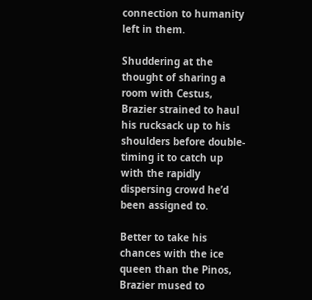connection to humanity left in them.

Shuddering at the thought of sharing a room with Cestus, Brazier strained to haul his rucksack up to his shoulders before double-timing it to catch up with the rapidly dispersing crowd he’d been assigned to.

Better to take his chances with the ice queen than the Pinos, Brazier mused to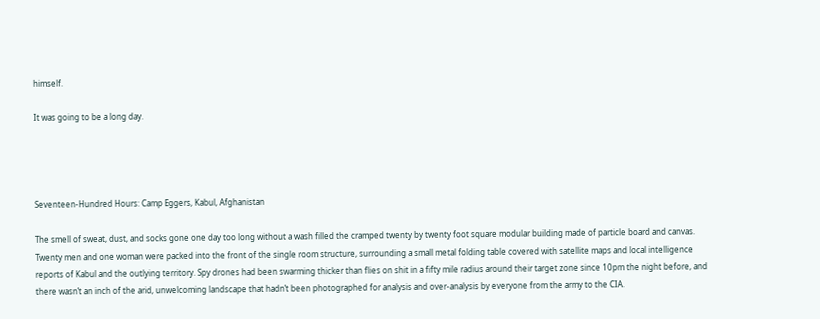himself.

It was going to be a long day.




Seventeen-Hundred Hours: Camp Eggers, Kabul, Afghanistan

The smell of sweat, dust, and socks gone one day too long without a wash filled the cramped twenty by twenty foot square modular building made of particle board and canvas. Twenty men and one woman were packed into the front of the single room structure, surrounding a small metal folding table covered with satellite maps and local intelligence reports of Kabul and the outlying territory. Spy drones had been swarming thicker than flies on shit in a fifty mile radius around their target zone since 10pm the night before, and there wasn’t an inch of the arid, unwelcoming landscape that hadn’t been photographed for analysis and over-analysis by everyone from the army to the CIA.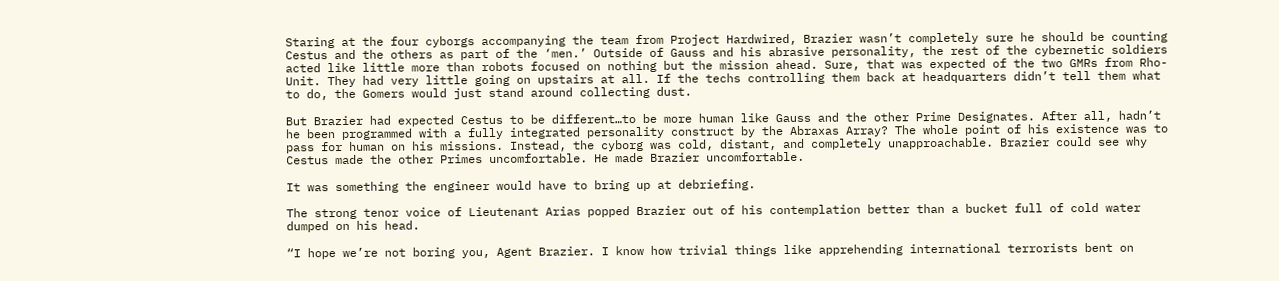Staring at the four cyborgs accompanying the team from Project Hardwired, Brazier wasn’t completely sure he should be counting Cestus and the others as part of the ‘men.’ Outside of Gauss and his abrasive personality, the rest of the cybernetic soldiers acted like little more than robots focused on nothing but the mission ahead. Sure, that was expected of the two GMRs from Rho-Unit. They had very little going on upstairs at all. If the techs controlling them back at headquarters didn’t tell them what to do, the Gomers would just stand around collecting dust.

But Brazier had expected Cestus to be different…to be more human like Gauss and the other Prime Designates. After all, hadn’t he been programmed with a fully integrated personality construct by the Abraxas Array? The whole point of his existence was to pass for human on his missions. Instead, the cyborg was cold, distant, and completely unapproachable. Brazier could see why Cestus made the other Primes uncomfortable. He made Brazier uncomfortable.

It was something the engineer would have to bring up at debriefing.

The strong tenor voice of Lieutenant Arias popped Brazier out of his contemplation better than a bucket full of cold water dumped on his head.

“I hope we’re not boring you, Agent Brazier. I know how trivial things like apprehending international terrorists bent on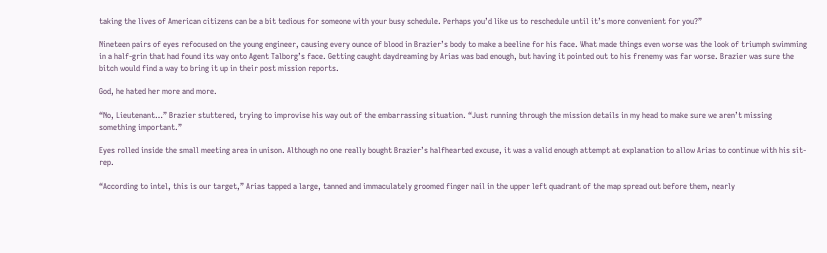taking the lives of American citizens can be a bit tedious for someone with your busy schedule. Perhaps you’d like us to reschedule until it’s more convenient for you?”

Nineteen pairs of eyes refocused on the young engineer, causing every ounce of blood in Brazier’s body to make a beeline for his face. What made things even worse was the look of triumph swimming in a half-grin that had found its way onto Agent Talborg’s face. Getting caught daydreaming by Arias was bad enough, but having it pointed out to his frenemy was far worse. Brazier was sure the bitch would find a way to bring it up in their post mission reports.

God, he hated her more and more.

“No, Lieutenant…” Brazier stuttered, trying to improvise his way out of the embarrassing situation. “Just running through the mission details in my head to make sure we aren’t missing something important.”

Eyes rolled inside the small meeting area in unison. Although no one really bought Brazier’s halfhearted excuse, it was a valid enough attempt at explanation to allow Arias to continue with his sit-rep.

“According to intel, this is our target,” Arias tapped a large, tanned and immaculately groomed finger nail in the upper left quadrant of the map spread out before them, nearly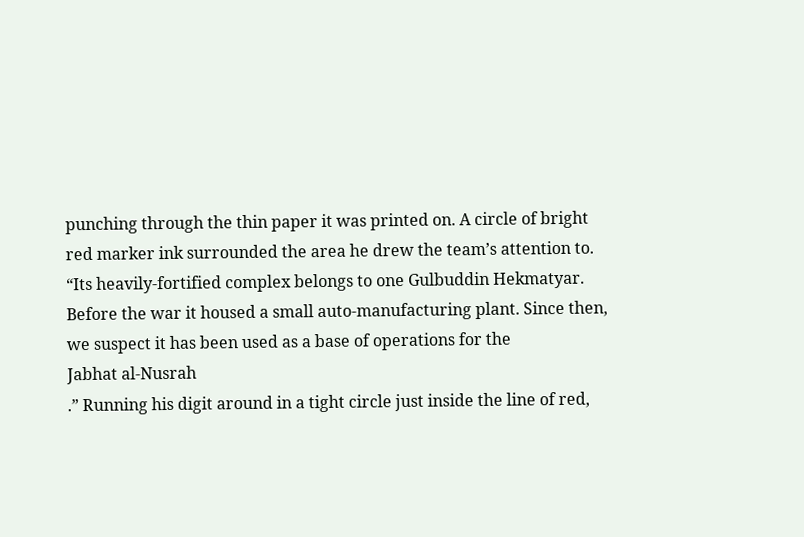punching through the thin paper it was printed on. A circle of bright red marker ink surrounded the area he drew the team’s attention to. “Its heavily-fortified complex belongs to one Gulbuddin Hekmatyar. Before the war it housed a small auto-manufacturing plant. Since then, we suspect it has been used as a base of operations for the
Jabhat al-Nusrah
.” Running his digit around in a tight circle just inside the line of red,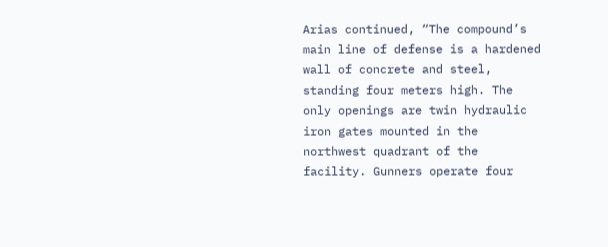Arias continued, “The compound’s main line of defense is a hardened wall of concrete and steel, standing four meters high. The only openings are twin hydraulic iron gates mounted in the northwest quadrant of the facility. Gunners operate four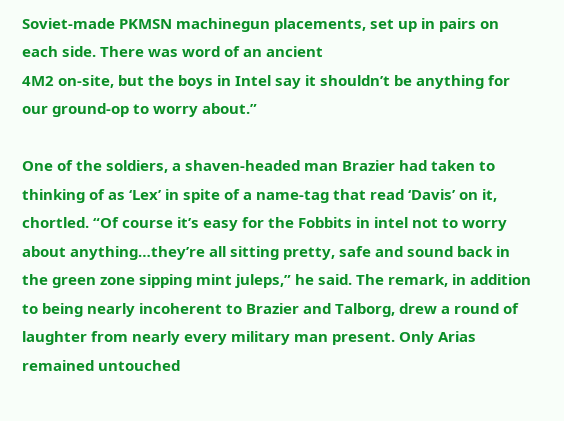Soviet-made PKMSN machinegun placements, set up in pairs on each side. There was word of an ancient
4M2 on-site, but the boys in Intel say it shouldn’t be anything for our ground-op to worry about.”

One of the soldiers, a shaven-headed man Brazier had taken to thinking of as ‘Lex’ in spite of a name-tag that read ‘Davis’ on it, chortled. “Of course it’s easy for the Fobbits in intel not to worry about anything…they’re all sitting pretty, safe and sound back in the green zone sipping mint juleps,” he said. The remark, in addition to being nearly incoherent to Brazier and Talborg, drew a round of laughter from nearly every military man present. Only Arias remained untouched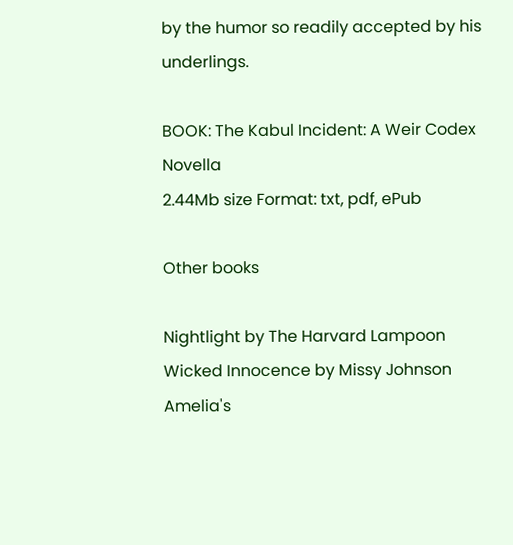by the humor so readily accepted by his underlings.

BOOK: The Kabul Incident: A Weir Codex Novella
2.44Mb size Format: txt, pdf, ePub

Other books

Nightlight by The Harvard Lampoon
Wicked Innocence by Missy Johnson
Amelia's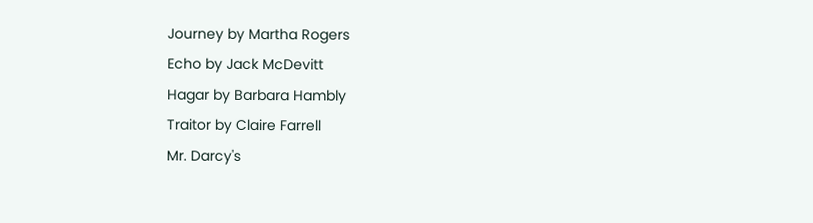Journey by Martha Rogers
Echo by Jack McDevitt
Hagar by Barbara Hambly
Traitor by Claire Farrell
Mr. Darcy's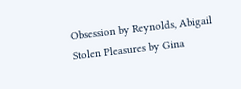Obsession by Reynolds, Abigail
Stolen Pleasures by Gina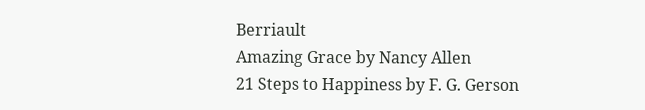Berriault
Amazing Grace by Nancy Allen
21 Steps to Happiness by F. G. Gerson